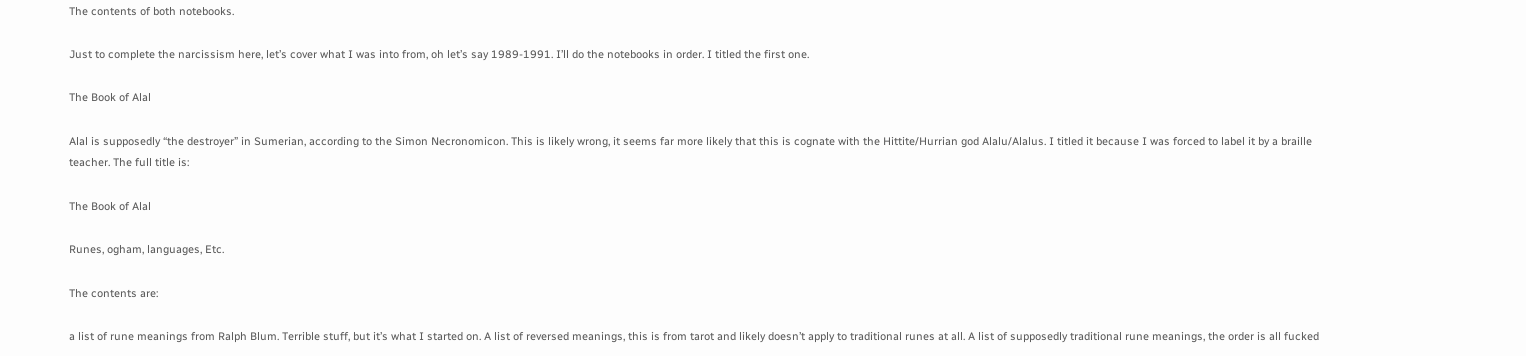The contents of both notebooks.

Just to complete the narcissism here, let’s cover what I was into from, oh let’s say 1989-1991. I’ll do the notebooks in order. I titled the first one.

The Book of Alal

Alal is supposedly “the destroyer” in Sumerian, according to the Simon Necronomicon. This is likely wrong, it seems far more likely that this is cognate with the Hittite/Hurrian god Alalu/Alalus. I titled it because I was forced to label it by a braille teacher. The full title is:

The Book of Alal

Runes, ogham, languages, Etc.

The contents are:

a list of rune meanings from Ralph Blum. Terrible stuff, but it’s what I started on. A list of reversed meanings, this is from tarot and likely doesn’t apply to traditional runes at all. A list of supposedly traditional rune meanings, the order is all fucked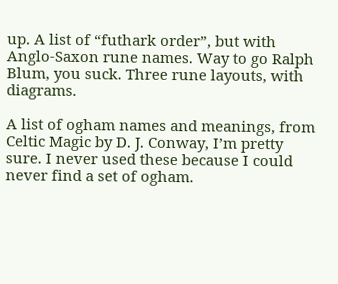up. A list of “futhark order”, but with Anglo-Saxon rune names. Way to go Ralph Blum, you suck. Three rune layouts, with diagrams.

A list of ogham names and meanings, from Celtic Magic by D. J. Conway, I’m pretty sure. I never used these because I could never find a set of ogham.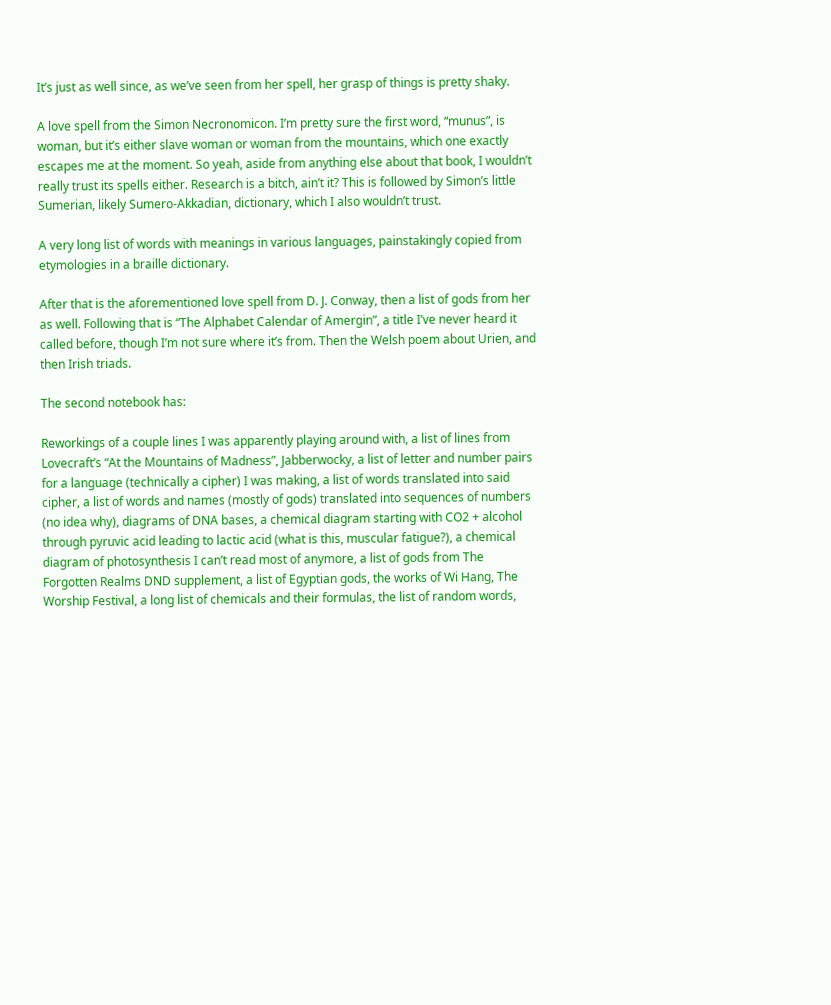It’s just as well since, as we’ve seen from her spell, her grasp of things is pretty shaky.

A love spell from the Simon Necronomicon. I’m pretty sure the first word, “munus”, is woman, but it’s either slave woman or woman from the mountains, which one exactly escapes me at the moment. So yeah, aside from anything else about that book, I wouldn’t really trust its spells either. Research is a bitch, ain’t it? This is followed by Simon’s little Sumerian, likely Sumero-Akkadian, dictionary, which I also wouldn’t trust.

A very long list of words with meanings in various languages, painstakingly copied from etymologies in a braille dictionary.

After that is the aforementioned love spell from D. J. Conway, then a list of gods from her as well. Following that is “The Alphabet Calendar of Amergin”, a title I’ve never heard it called before, though I’m not sure where it’s from. Then the Welsh poem about Urien, and then Irish triads.

The second notebook has:

Reworkings of a couple lines I was apparently playing around with, a list of lines from Lovecraft’s “At the Mountains of Madness”, Jabberwocky, a list of letter and number pairs for a language (technically a cipher) I was making, a list of words translated into said cipher, a list of words and names (mostly of gods) translated into sequences of numbers (no idea why), diagrams of DNA bases, a chemical diagram starting with CO2 + alcohol through pyruvic acid leading to lactic acid (what is this, muscular fatigue?), a chemical diagram of photosynthesis I can’t read most of anymore, a list of gods from The Forgotten Realms DND supplement, a list of Egyptian gods, the works of Wi Hang, The Worship Festival, a long list of chemicals and their formulas, the list of random words,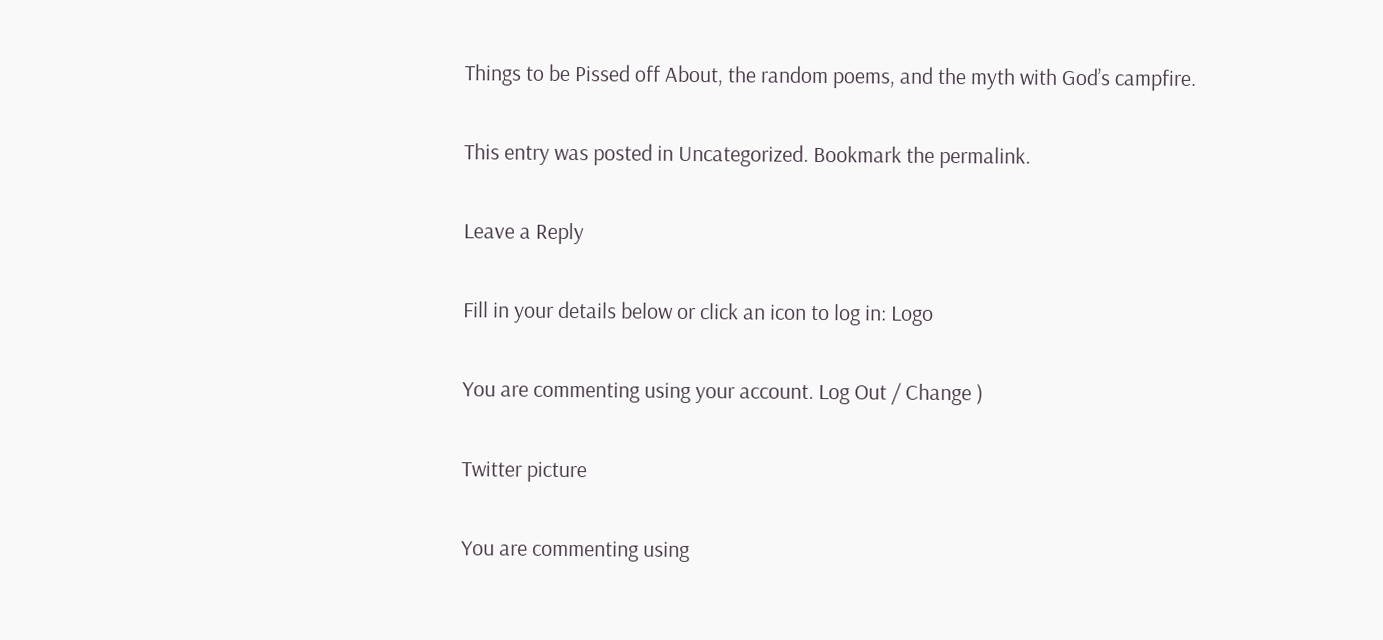Things to be Pissed off About, the random poems, and the myth with God’s campfire.

This entry was posted in Uncategorized. Bookmark the permalink.

Leave a Reply

Fill in your details below or click an icon to log in: Logo

You are commenting using your account. Log Out / Change )

Twitter picture

You are commenting using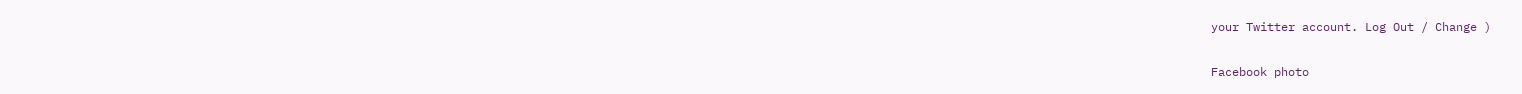your Twitter account. Log Out / Change )

Facebook photo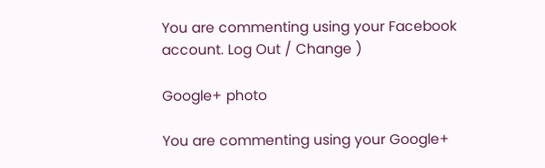You are commenting using your Facebook account. Log Out / Change )

Google+ photo

You are commenting using your Google+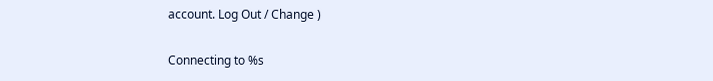account. Log Out / Change )

Connecting to %s